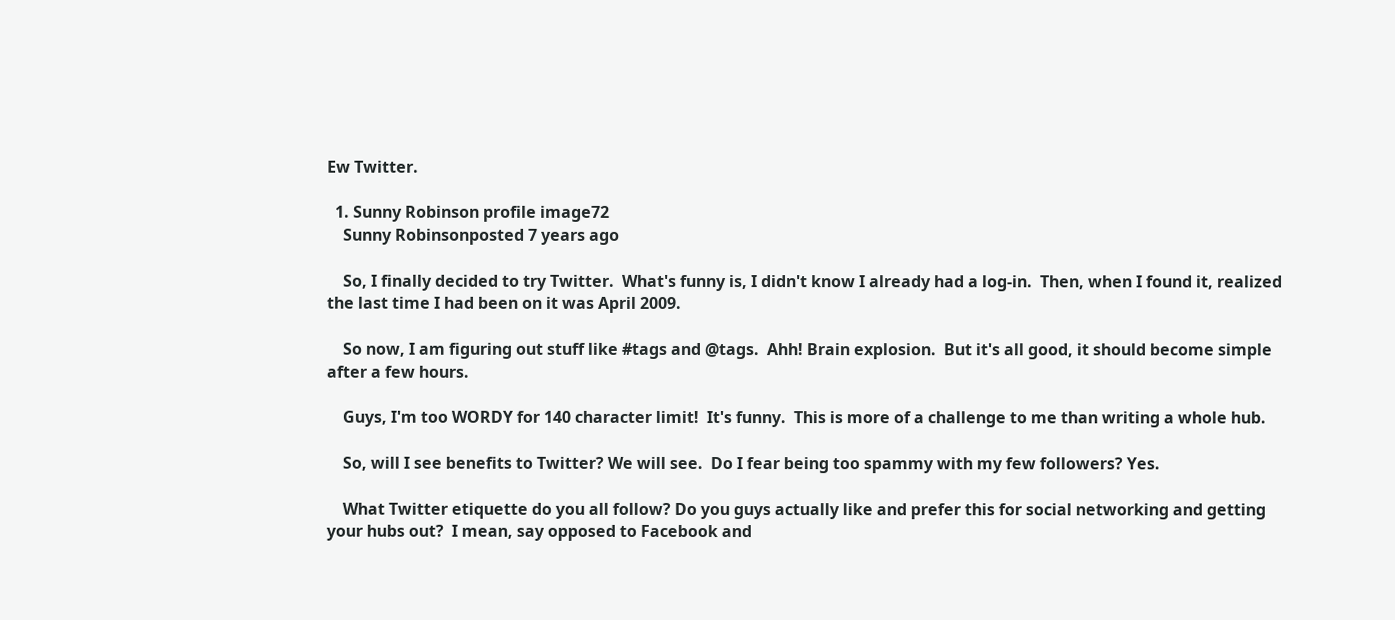Ew Twitter.

  1. Sunny Robinson profile image72
    Sunny Robinsonposted 7 years ago

    So, I finally decided to try Twitter.  What's funny is, I didn't know I already had a log-in.  Then, when I found it, realized the last time I had been on it was April 2009.

    So now, I am figuring out stuff like #tags and @tags.  Ahh! Brain explosion.  But it's all good, it should become simple after a few hours.

    Guys, I'm too WORDY for 140 character limit!  It's funny.  This is more of a challenge to me than writing a whole hub.

    So, will I see benefits to Twitter? We will see.  Do I fear being too spammy with my few followers? Yes.

    What Twitter etiquette do you all follow? Do you guys actually like and prefer this for social networking and getting your hubs out?  I mean, say opposed to Facebook and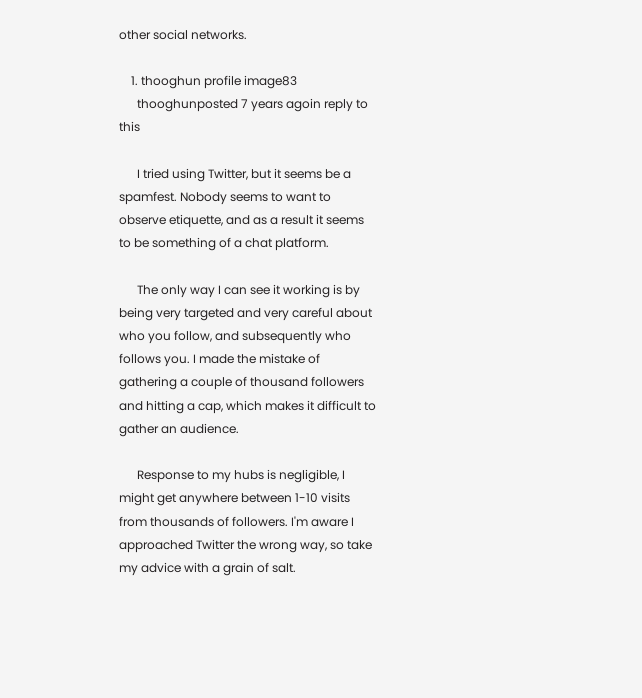other social networks.

    1. thooghun profile image83
      thooghunposted 7 years agoin reply to this

      I tried using Twitter, but it seems be a spamfest. Nobody seems to want to observe etiquette, and as a result it seems to be something of a chat platform.

      The only way I can see it working is by being very targeted and very careful about who you follow, and subsequently who follows you. I made the mistake of gathering a couple of thousand followers and hitting a cap, which makes it difficult to gather an audience.

      Response to my hubs is negligible, I might get anywhere between 1-10 visits from thousands of followers. I'm aware I approached Twitter the wrong way, so take my advice with a grain of salt.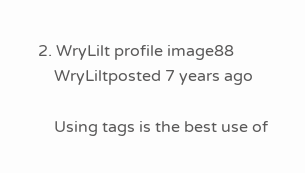2. WryLilt profile image88
    WryLiltposted 7 years ago

    Using tags is the best use of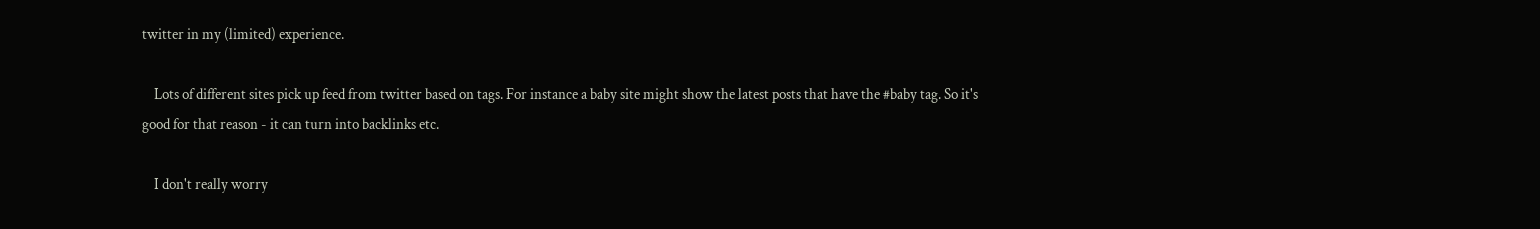twitter in my (limited) experience.

    Lots of different sites pick up feed from twitter based on tags. For instance a baby site might show the latest posts that have the #baby tag. So it's good for that reason - it can turn into backlinks etc.

    I don't really worry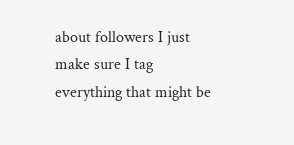about followers I just make sure I tag everything that might be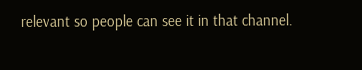relevant so people can see it in that channel.